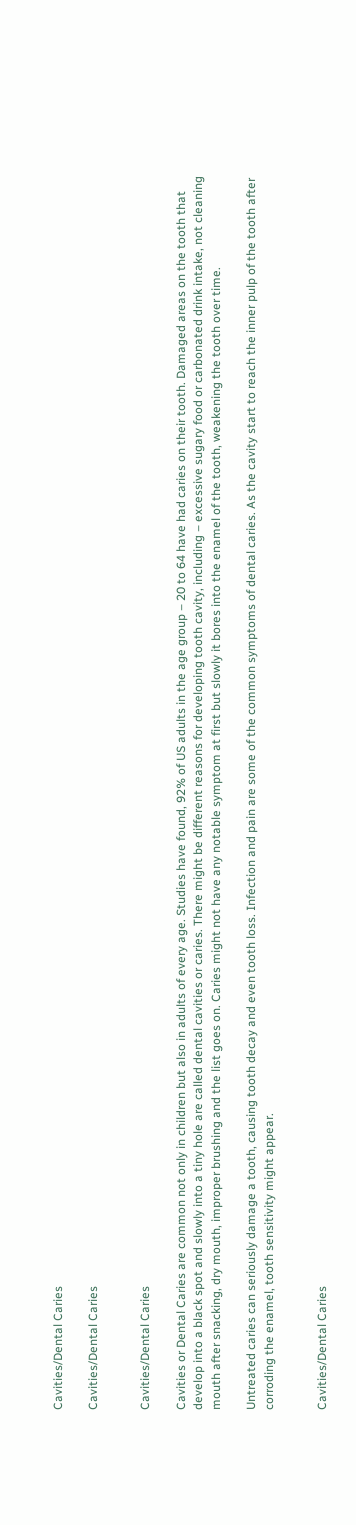Cavities/Dental Caries

Cavities/Dental Caries


Cavities/Dental Caries

Cavities or Dental Caries are common not only in children but also in adults of every age. Studies have found, 92% of US adults in the age group – 20 to 64 have had caries on their tooth. Damaged areas on the tooth that develop into a black spot and slowly into a tiny hole are called dental cavities or caries. There might be different reasons for developing tooth cavity, including – excessive sugary food or carbonated drink intake, not cleaning mouth after snacking, dry mouth, improper brushing and the list goes on. Caries might not have any notable symptom at first but slowly it bores into the enamel of the tooth, weakening the tooth over time.

Untreated caries can seriously damage a tooth, causing tooth decay and even tooth loss. Infection and pain are some of the common symptoms of dental caries. As the cavity start to reach the inner pulp of the tooth after corroding the enamel, tooth sensitivity might appear.


Cavities/Dental Caries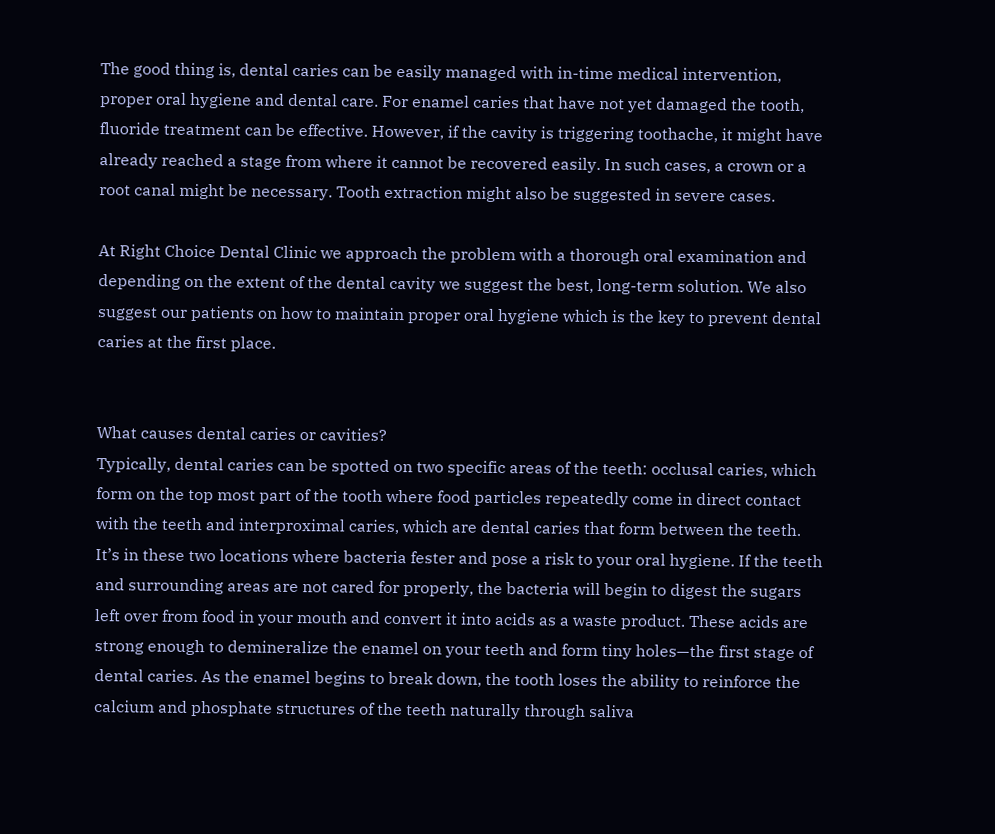The good thing is, dental caries can be easily managed with in-time medical intervention, proper oral hygiene and dental care. For enamel caries that have not yet damaged the tooth, fluoride treatment can be effective. However, if the cavity is triggering toothache, it might have already reached a stage from where it cannot be recovered easily. In such cases, a crown or a root canal might be necessary. Tooth extraction might also be suggested in severe cases.

At Right Choice Dental Clinic we approach the problem with a thorough oral examination and depending on the extent of the dental cavity we suggest the best, long-term solution. We also suggest our patients on how to maintain proper oral hygiene which is the key to prevent dental caries at the first place.


What causes dental caries or cavities?
Typically, dental caries can be spotted on two specific areas of the teeth: occlusal caries, which form on the top most part of the tooth where food particles repeatedly come in direct contact with the teeth and interproximal caries, which are dental caries that form between the teeth. It’s in these two locations where bacteria fester and pose a risk to your oral hygiene. If the teeth and surrounding areas are not cared for properly, the bacteria will begin to digest the sugars left over from food in your mouth and convert it into acids as a waste product. These acids are strong enough to demineralize the enamel on your teeth and form tiny holes—the first stage of dental caries. As the enamel begins to break down, the tooth loses the ability to reinforce the calcium and phosphate structures of the teeth naturally through saliva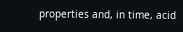properties and, in time, acid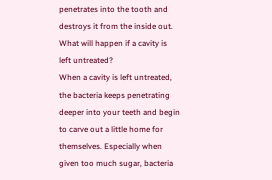penetrates into the tooth and destroys it from the inside out.
What will happen if a cavity is left untreated?
When a cavity is left untreated, the bacteria keeps penetrating deeper into your teeth and begin to carve out a little home for themselves. Especially when given too much sugar, bacteria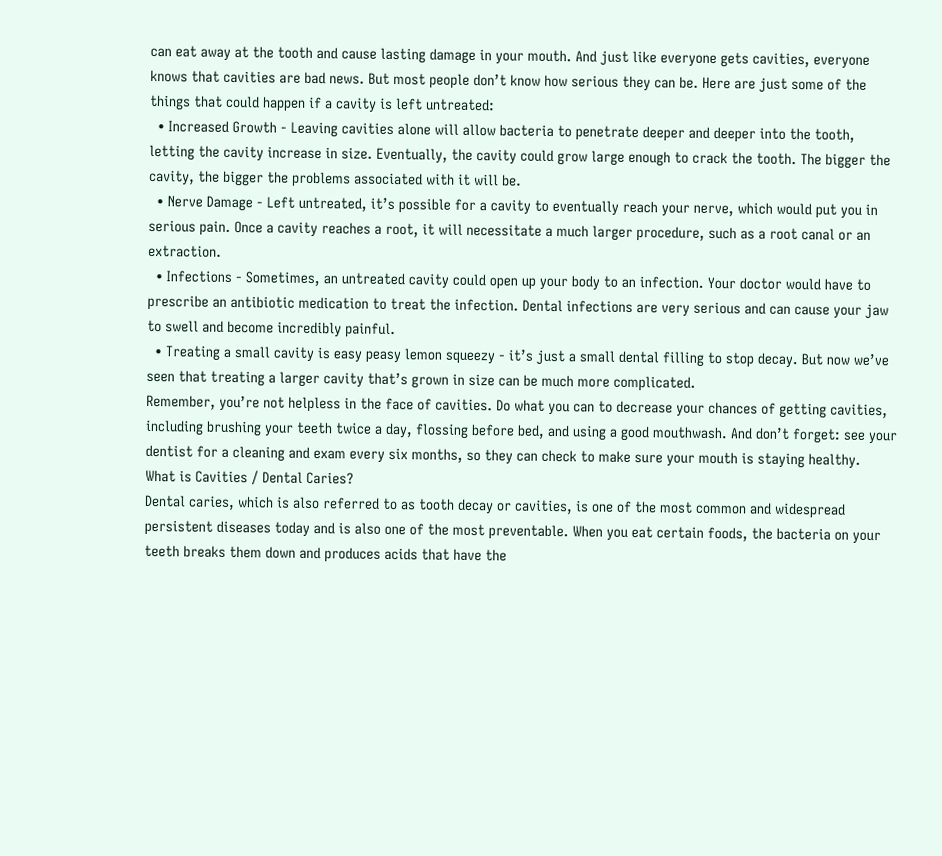can eat away at the tooth and cause lasting damage in your mouth. And just like everyone gets cavities, everyone knows that cavities are bad news. But most people don’t know how serious they can be. Here are just some of the things that could happen if a cavity is left untreated:
  • Increased Growth - Leaving cavities alone will allow bacteria to penetrate deeper and deeper into the tooth, letting the cavity increase in size. Eventually, the cavity could grow large enough to crack the tooth. The bigger the cavity, the bigger the problems associated with it will be.
  • Nerve Damage - Left untreated, it’s possible for a cavity to eventually reach your nerve, which would put you in serious pain. Once a cavity reaches a root, it will necessitate a much larger procedure, such as a root canal or an extraction.
  • Infections - Sometimes, an untreated cavity could open up your body to an infection. Your doctor would have to prescribe an antibiotic medication to treat the infection. Dental infections are very serious and can cause your jaw to swell and become incredibly painful.
  • Treating a small cavity is easy peasy lemon squeezy - it’s just a small dental filling to stop decay. But now we’ve seen that treating a larger cavity that’s grown in size can be much more complicated.
Remember, you’re not helpless in the face of cavities. Do what you can to decrease your chances of getting cavities, including brushing your teeth twice a day, flossing before bed, and using a good mouthwash. And don’t forget: see your dentist for a cleaning and exam every six months, so they can check to make sure your mouth is staying healthy.
What is Cavities / Dental Caries?
Dental caries, which is also referred to as tooth decay or cavities, is one of the most common and widespread persistent diseases today and is also one of the most preventable. When you eat certain foods, the bacteria on your teeth breaks them down and produces acids that have the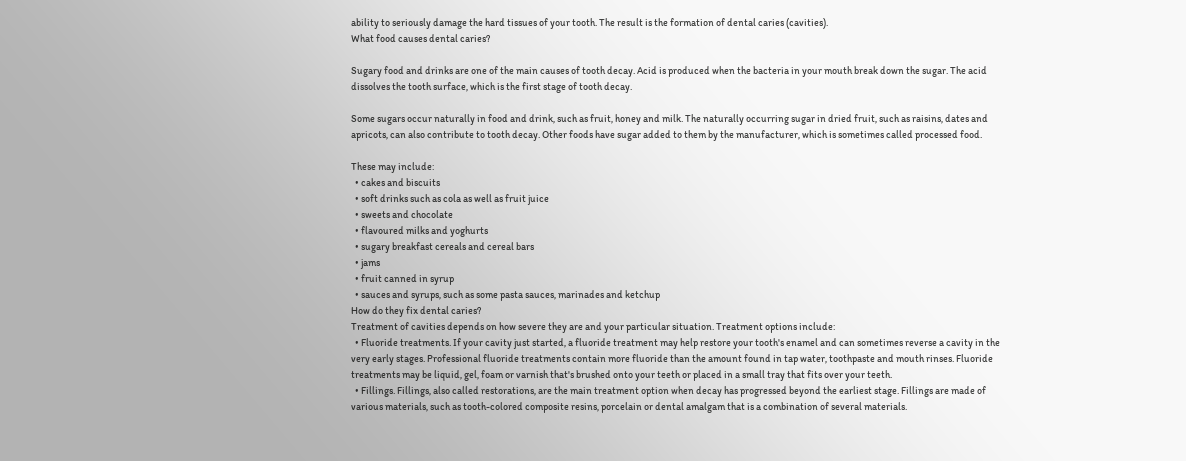ability to seriously damage the hard tissues of your tooth. The result is the formation of dental caries (cavities).
What food causes dental caries?

Sugary food and drinks are one of the main causes of tooth decay. Acid is produced when the bacteria in your mouth break down the sugar. The acid dissolves the tooth surface, which is the first stage of tooth decay.

Some sugars occur naturally in food and drink, such as fruit, honey and milk. The naturally occurring sugar in dried fruit, such as raisins, dates and apricots, can also contribute to tooth decay. Other foods have sugar added to them by the manufacturer, which is sometimes called processed food.

These may include:
  • cakes and biscuits
  • soft drinks such as cola as well as fruit juice
  • sweets and chocolate
  • flavoured milks and yoghurts
  • sugary breakfast cereals and cereal bars
  • jams
  • fruit canned in syrup
  • sauces and syrups, such as some pasta sauces, marinades and ketchup
How do they fix dental caries?
Treatment of cavities depends on how severe they are and your particular situation. Treatment options include:
  • Fluoride treatments. If your cavity just started, a fluoride treatment may help restore your tooth's enamel and can sometimes reverse a cavity in the very early stages. Professional fluoride treatments contain more fluoride than the amount found in tap water, toothpaste and mouth rinses. Fluoride treatments may be liquid, gel, foam or varnish that's brushed onto your teeth or placed in a small tray that fits over your teeth.
  • Fillings. Fillings, also called restorations, are the main treatment option when decay has progressed beyond the earliest stage. Fillings are made of various materials, such as tooth-colored composite resins, porcelain or dental amalgam that is a combination of several materials.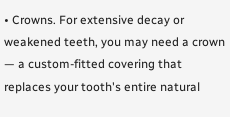• Crowns. For extensive decay or weakened teeth, you may need a crown — a custom-fitted covering that replaces your tooth's entire natural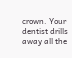crown. Your dentist drills away all the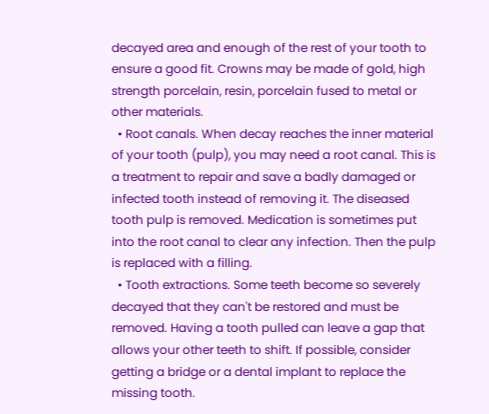decayed area and enough of the rest of your tooth to ensure a good fit. Crowns may be made of gold, high strength porcelain, resin, porcelain fused to metal or other materials.
  • Root canals. When decay reaches the inner material of your tooth (pulp), you may need a root canal. This is a treatment to repair and save a badly damaged or infected tooth instead of removing it. The diseased tooth pulp is removed. Medication is sometimes put into the root canal to clear any infection. Then the pulp is replaced with a filling.
  • Tooth extractions. Some teeth become so severely decayed that they can't be restored and must be removed. Having a tooth pulled can leave a gap that allows your other teeth to shift. If possible, consider getting a bridge or a dental implant to replace the missing tooth.